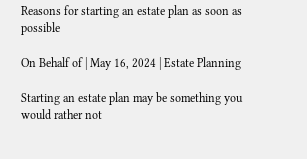Reasons for starting an estate plan as soon as possible

On Behalf of | May 16, 2024 | Estate Planning

Starting an estate plan may be something you would rather not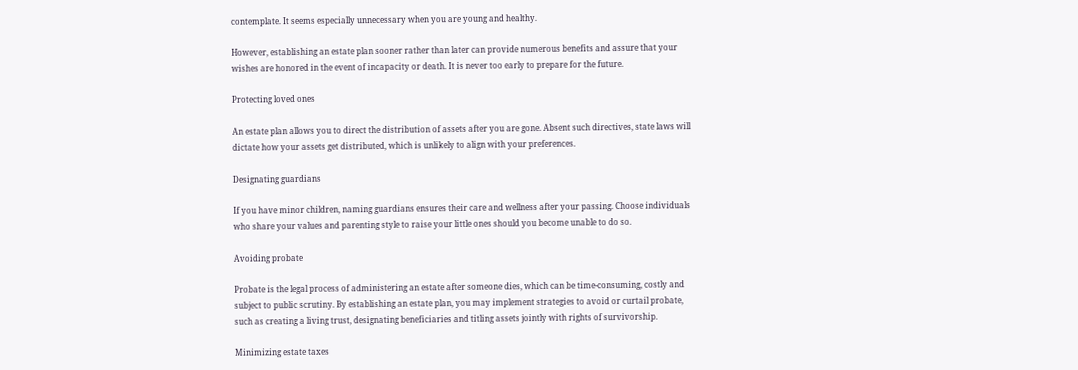contemplate. It seems especially unnecessary when you are young and healthy.

However, establishing an estate plan sooner rather than later can provide numerous benefits and assure that your wishes are honored in the event of incapacity or death. It is never too early to prepare for the future.

Protecting loved ones

An estate plan allows you to direct the distribution of assets after you are gone. Absent such directives, state laws will dictate how your assets get distributed, which is unlikely to align with your preferences.

Designating guardians

If you have minor children, naming guardians ensures their care and wellness after your passing. Choose individuals who share your values and parenting style to raise your little ones should you become unable to do so.

Avoiding probate

Probate is the legal process of administering an estate after someone dies, which can be time-consuming, costly and subject to public scrutiny. By establishing an estate plan, you may implement strategies to avoid or curtail probate, such as creating a living trust, designating beneficiaries and titling assets jointly with rights of survivorship.

Minimizing estate taxes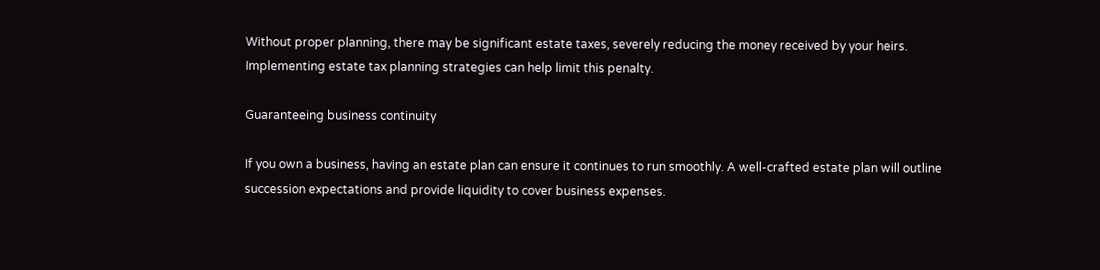Without proper planning, there may be significant estate taxes, severely reducing the money received by your heirs. Implementing estate tax planning strategies can help limit this penalty.

Guaranteeing business continuity

If you own a business, having an estate plan can ensure it continues to run smoothly. A well-crafted estate plan will outline succession expectations and provide liquidity to cover business expenses.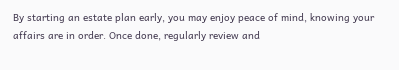By starting an estate plan early, you may enjoy peace of mind, knowing your affairs are in order. Once done, regularly review and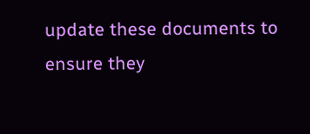update these documents to ensure they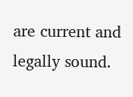are current and legally sound.